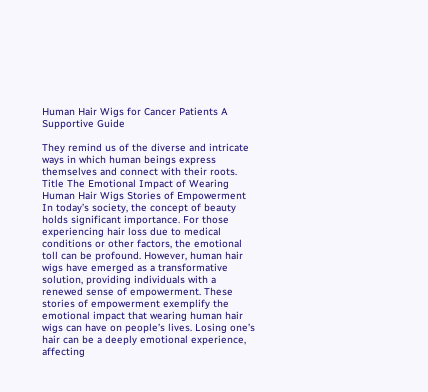Human Hair Wigs for Cancer Patients A Supportive Guide

They remind us of the diverse and intricate ways in which human beings express themselves and connect with their roots. Title The Emotional Impact of Wearing Human Hair Wigs Stories of Empowerment In today’s society, the concept of beauty holds significant importance. For those experiencing hair loss due to medical conditions or other factors, the emotional toll can be profound. However, human hair wigs have emerged as a transformative solution, providing individuals with a renewed sense of empowerment. These stories of empowerment exemplify the emotional impact that wearing human hair wigs can have on people’s lives. Losing one’s hair can be a deeply emotional experience, affecting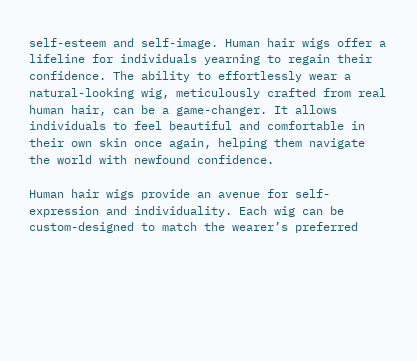self-esteem and self-image. Human hair wigs offer a lifeline for individuals yearning to regain their confidence. The ability to effortlessly wear a natural-looking wig, meticulously crafted from real human hair, can be a game-changer. It allows individuals to feel beautiful and comfortable in their own skin once again, helping them navigate the world with newfound confidence.

Human hair wigs provide an avenue for self-expression and individuality. Each wig can be custom-designed to match the wearer’s preferred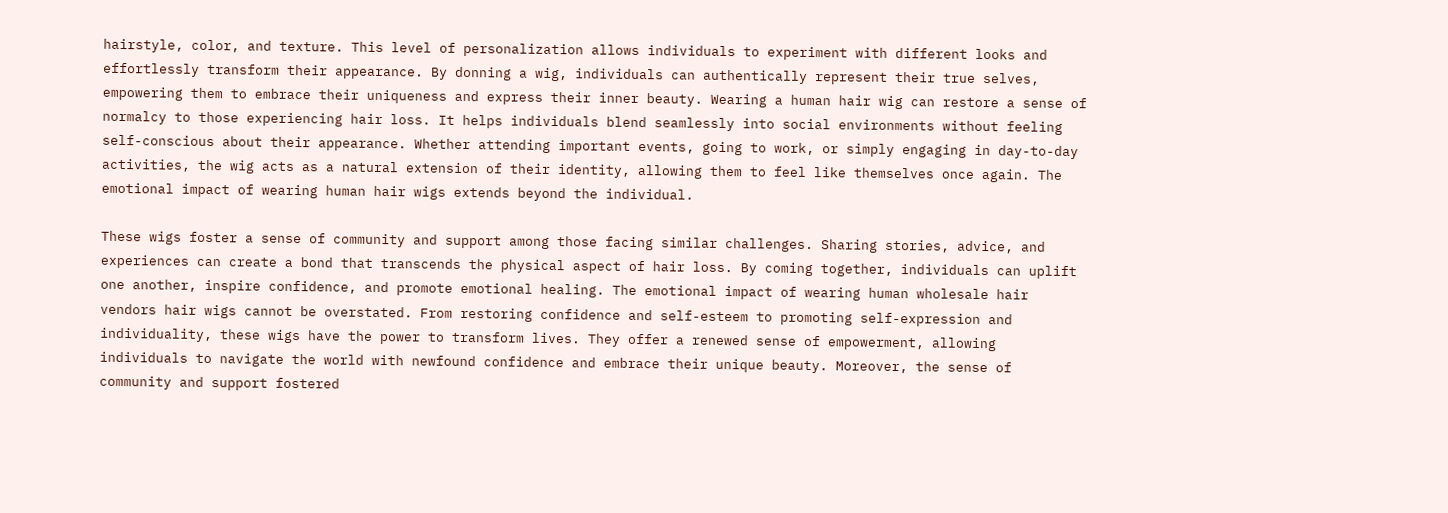hairstyle, color, and texture. This level of personalization allows individuals to experiment with different looks and effortlessly transform their appearance. By donning a wig, individuals can authentically represent their true selves, empowering them to embrace their uniqueness and express their inner beauty. Wearing a human hair wig can restore a sense of normalcy to those experiencing hair loss. It helps individuals blend seamlessly into social environments without feeling self-conscious about their appearance. Whether attending important events, going to work, or simply engaging in day-to-day activities, the wig acts as a natural extension of their identity, allowing them to feel like themselves once again. The emotional impact of wearing human hair wigs extends beyond the individual.

These wigs foster a sense of community and support among those facing similar challenges. Sharing stories, advice, and experiences can create a bond that transcends the physical aspect of hair loss. By coming together, individuals can uplift one another, inspire confidence, and promote emotional healing. The emotional impact of wearing human wholesale hair vendors hair wigs cannot be overstated. From restoring confidence and self-esteem to promoting self-expression and individuality, these wigs have the power to transform lives. They offer a renewed sense of empowerment, allowing individuals to navigate the world with newfound confidence and embrace their unique beauty. Moreover, the sense of community and support fostered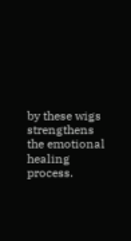by these wigs strengthens the emotional healing process.